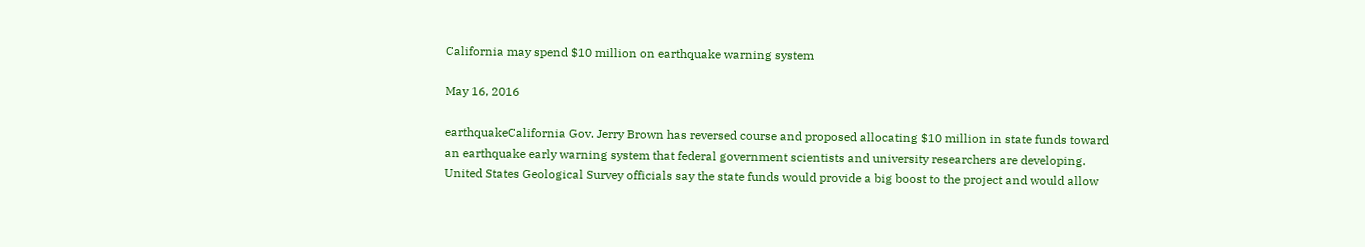California may spend $10 million on earthquake warning system

May 16, 2016

earthquakeCalifornia Gov. Jerry Brown has reversed course and proposed allocating $10 million in state funds toward an earthquake early warning system that federal government scientists and university researchers are developing. United States Geological Survey officials say the state funds would provide a big boost to the project and would allow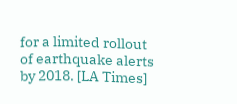for a limited rollout of earthquake alerts by 2018. [LA Times]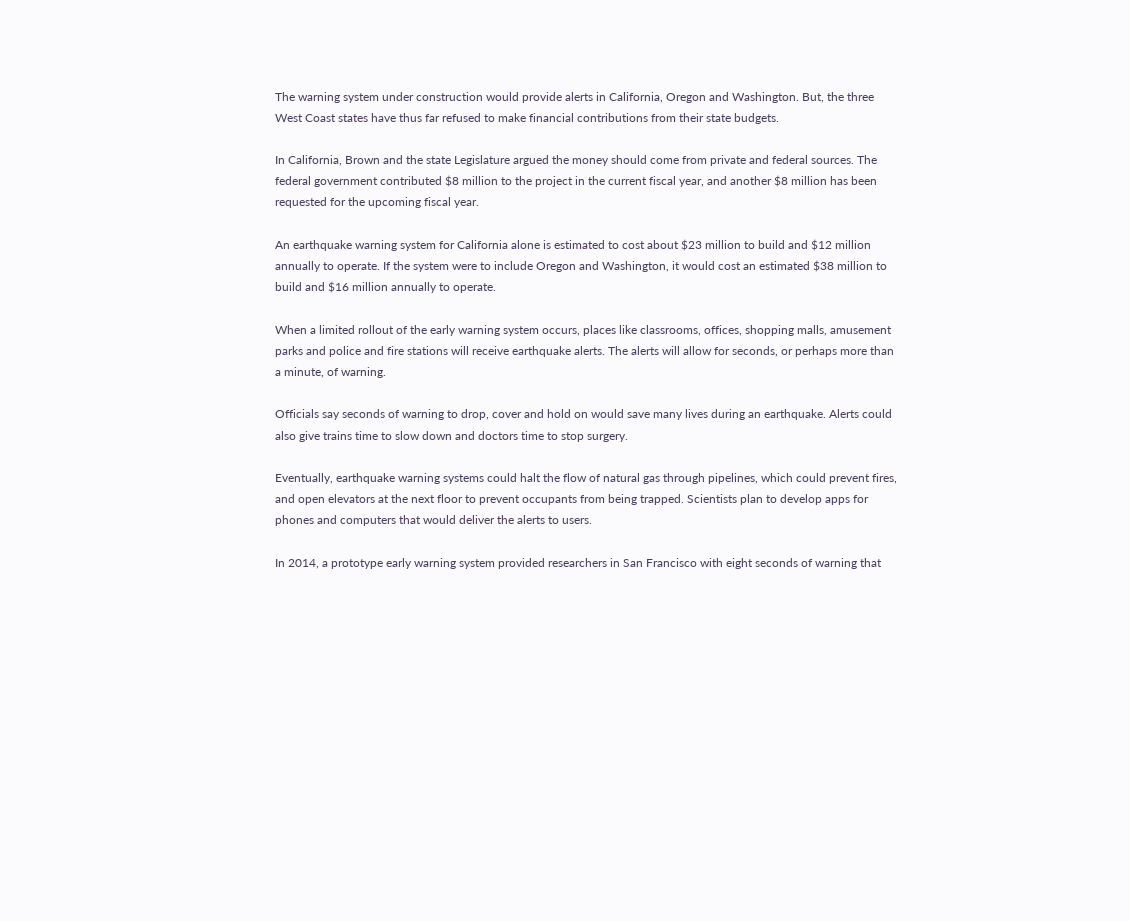The warning system under construction would provide alerts in California, Oregon and Washington. But, the three West Coast states have thus far refused to make financial contributions from their state budgets.

In California, Brown and the state Legislature argued the money should come from private and federal sources. The federal government contributed $8 million to the project in the current fiscal year, and another $8 million has been requested for the upcoming fiscal year.

An earthquake warning system for California alone is estimated to cost about $23 million to build and $12 million annually to operate. If the system were to include Oregon and Washington, it would cost an estimated $38 million to build and $16 million annually to operate.

When a limited rollout of the early warning system occurs, places like classrooms, offices, shopping malls, amusement parks and police and fire stations will receive earthquake alerts. The alerts will allow for seconds, or perhaps more than a minute, of warning.

Officials say seconds of warning to drop, cover and hold on would save many lives during an earthquake. Alerts could also give trains time to slow down and doctors time to stop surgery.

Eventually, earthquake warning systems could halt the flow of natural gas through pipelines, which could prevent fires, and open elevators at the next floor to prevent occupants from being trapped. Scientists plan to develop apps for phones and computers that would deliver the alerts to users.

In 2014, a prototype early warning system provided researchers in San Francisco with eight seconds of warning that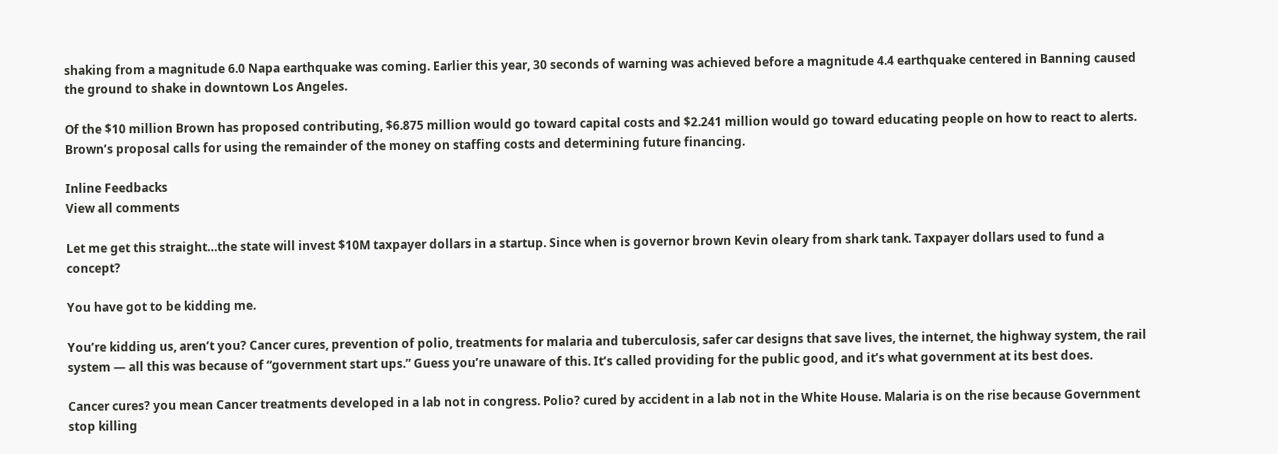shaking from a magnitude 6.0 Napa earthquake was coming. Earlier this year, 30 seconds of warning was achieved before a magnitude 4.4 earthquake centered in Banning caused the ground to shake in downtown Los Angeles.

Of the $10 million Brown has proposed contributing, $6.875 million would go toward capital costs and $2.241 million would go toward educating people on how to react to alerts. Brown’s proposal calls for using the remainder of the money on staffing costs and determining future financing.

Inline Feedbacks
View all comments

Let me get this straight…the state will invest $10M taxpayer dollars in a startup. Since when is governor brown Kevin oleary from shark tank. Taxpayer dollars used to fund a concept?

You have got to be kidding me.

You’re kidding us, aren’t you? Cancer cures, prevention of polio, treatments for malaria and tuberculosis, safer car designs that save lives, the internet, the highway system, the rail system — all this was because of “government start ups.” Guess you’re unaware of this. It’s called providing for the public good, and it’s what government at its best does.

Cancer cures? you mean Cancer treatments developed in a lab not in congress. Polio? cured by accident in a lab not in the White House. Malaria is on the rise because Government stop killing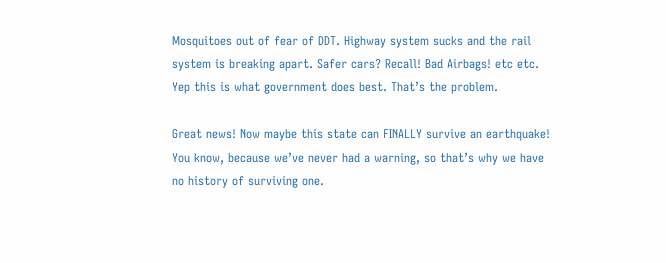Mosquitoes out of fear of DDT. Highway system sucks and the rail system is breaking apart. Safer cars? Recall! Bad Airbags! etc etc. Yep this is what government does best. That’s the problem.

Great news! Now maybe this state can FINALLY survive an earthquake! You know, because we’ve never had a warning, so that’s why we have no history of surviving one.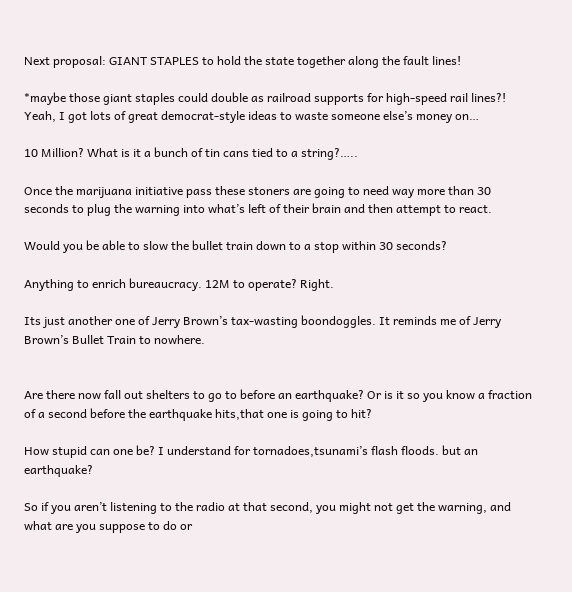Next proposal: GIANT STAPLES to hold the state together along the fault lines!

*maybe those giant staples could double as railroad supports for high-speed rail lines?! Yeah, I got lots of great democrat-style ideas to waste someone else’s money on…

10 Million? What is it a bunch of tin cans tied to a string?…..

Once the marijuana initiative pass these stoners are going to need way more than 30 seconds to plug the warning into what’s left of their brain and then attempt to react.

Would you be able to slow the bullet train down to a stop within 30 seconds?

Anything to enrich bureaucracy. 12M to operate? Right.

Its just another one of Jerry Brown’s tax-wasting boondoggles. It reminds me of Jerry Brown’s Bullet Train to nowhere.


Are there now fall out shelters to go to before an earthquake? Or is it so you know a fraction of a second before the earthquake hits,that one is going to hit?

How stupid can one be? I understand for tornadoes,tsunami’s flash floods. but an earthquake?

So if you aren’t listening to the radio at that second, you might not get the warning, and what are you suppose to do or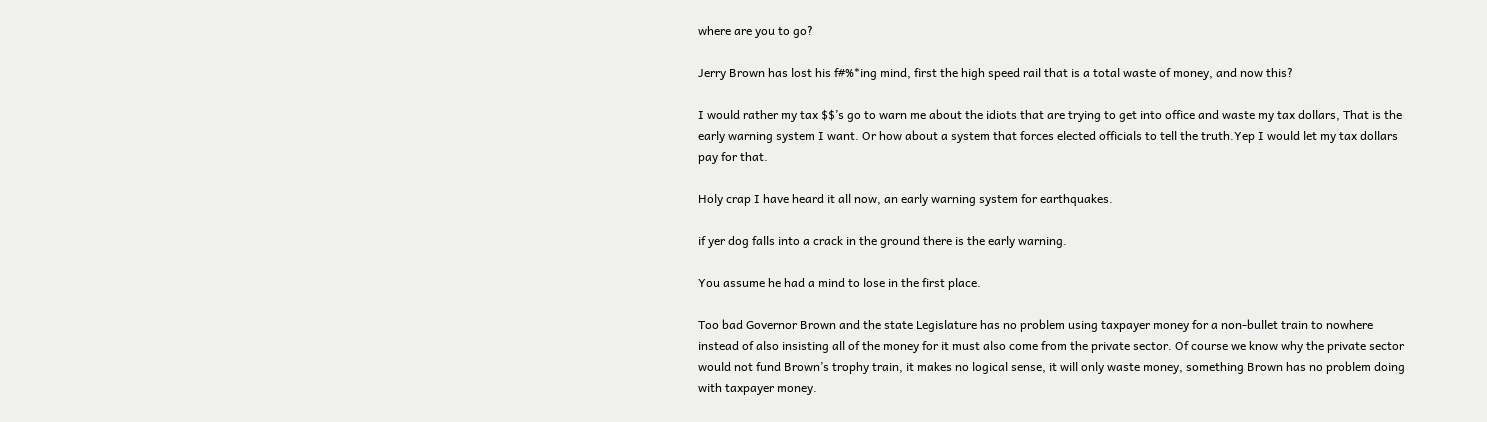where are you to go?

Jerry Brown has lost his f#%*ing mind, first the high speed rail that is a total waste of money, and now this?

I would rather my tax $$’s go to warn me about the idiots that are trying to get into office and waste my tax dollars, That is the early warning system I want. Or how about a system that forces elected officials to tell the truth.Yep I would let my tax dollars pay for that.

Holy crap I have heard it all now, an early warning system for earthquakes.

if yer dog falls into a crack in the ground there is the early warning.

You assume he had a mind to lose in the first place.

Too bad Governor Brown and the state Legislature has no problem using taxpayer money for a non-bullet train to nowhere instead of also insisting all of the money for it must also come from the private sector. Of course we know why the private sector would not fund Brown’s trophy train, it makes no logical sense, it will only waste money, something Brown has no problem doing with taxpayer money.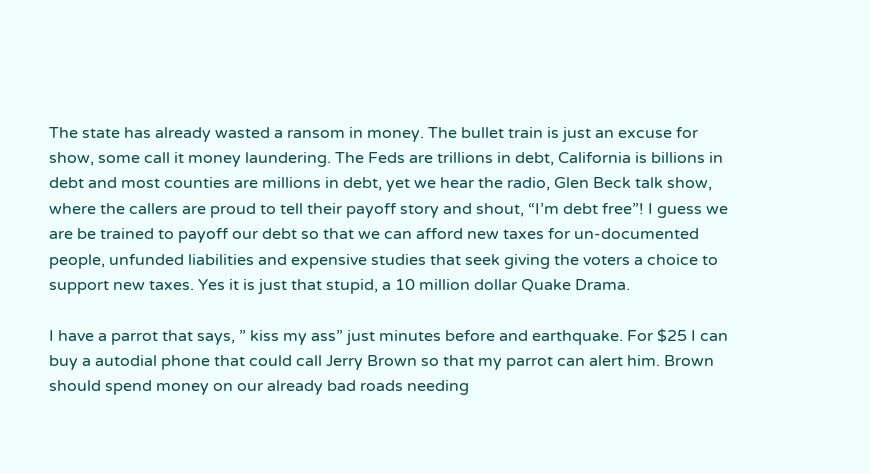The state has already wasted a ransom in money. The bullet train is just an excuse for show, some call it money laundering. The Feds are trillions in debt, California is billions in debt and most counties are millions in debt, yet we hear the radio, Glen Beck talk show, where the callers are proud to tell their payoff story and shout, “I’m debt free”! I guess we are be trained to payoff our debt so that we can afford new taxes for un-documented people, unfunded liabilities and expensive studies that seek giving the voters a choice to support new taxes. Yes it is just that stupid, a 10 million dollar Quake Drama.

I have a parrot that says, ” kiss my ass” just minutes before and earthquake. For $25 I can buy a autodial phone that could call Jerry Brown so that my parrot can alert him. Brown should spend money on our already bad roads needing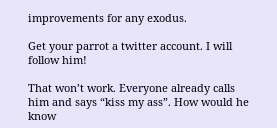improvements for any exodus.

Get your parrot a twitter account. I will follow him!

That won’t work. Everyone already calls him and says “kiss my ass”. How would he know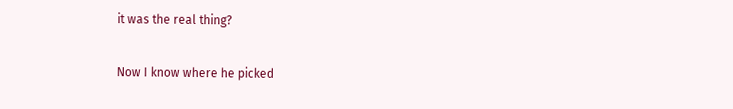it was the real thing?

Now I know where he picked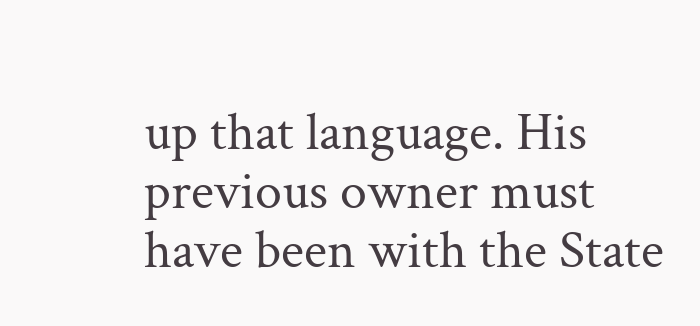up that language. His previous owner must have been with the State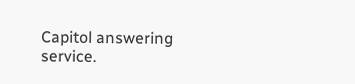Capitol answering service.